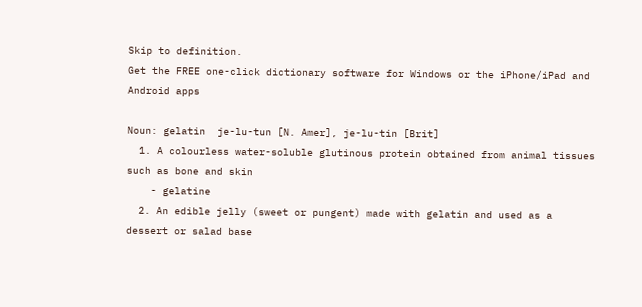Skip to definition.
Get the FREE one-click dictionary software for Windows or the iPhone/iPad and Android apps

Noun: gelatin  je-lu-tun [N. Amer], je-lu-tin [Brit]
  1. A colourless water-soluble glutinous protein obtained from animal tissues such as bone and skin
    - gelatine
  2. An edible jelly (sweet or pungent) made with gelatin and used as a dessert or salad base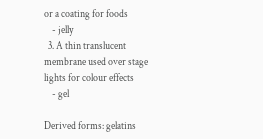or a coating for foods
    - jelly
  3. A thin translucent membrane used over stage lights for colour effects
    - gel

Derived forms: gelatins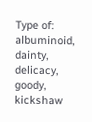Type of: albuminoid, dainty, delicacy, goody, kickshaw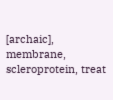[archaic], membrane, scleroprotein, treat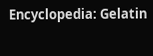Encyclopedia: Gelatin